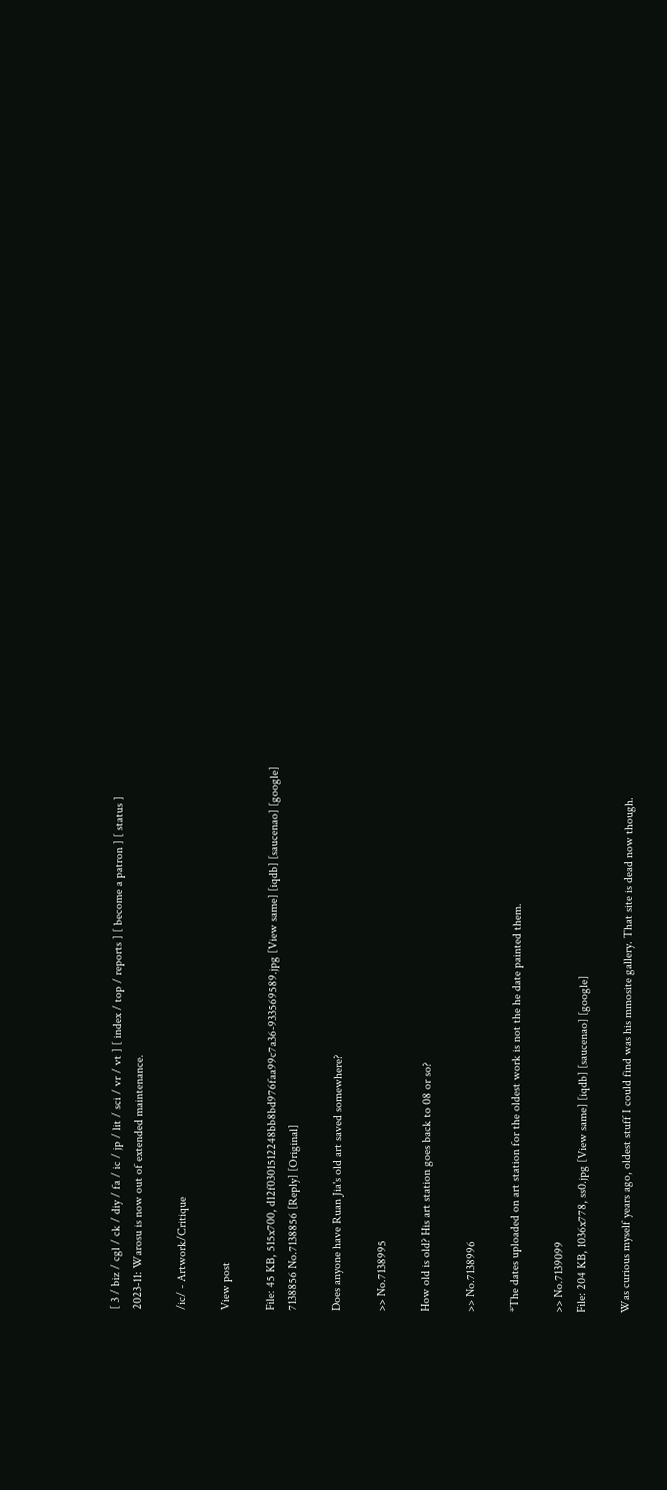[ 3 / biz / cgl / ck / diy / fa / ic / jp / lit / sci / vr / vt ] [ index / top / reports ] [ become a patron ] [ status ]
2023-11: Warosu is now out of extended maintenance.

/ic/ - Artwork/Critique

View post

File: 45 KB, 515x700, d12f0301512248bb8bd976faa99c7a36-933569589.jpg [View same] [iqdb] [saucenao] [google]
7138856 No.7138856 [Reply] [Original]

Does anyone have Ruan Jia's old art saved somewhere?

>> No.7138995

How old is old? His art station goes back to 08 or so?

>> No.7138996

*The dates uploaded on art station for the oldest work is not the he date painted them.

>> No.7139099
File: 204 KB, 1036x778, ss0.jpg [View same] [iqdb] [saucenao] [google]

Was curious myself years ago, oldest stuff I could find was his mmosite gallery. That site is dead now though.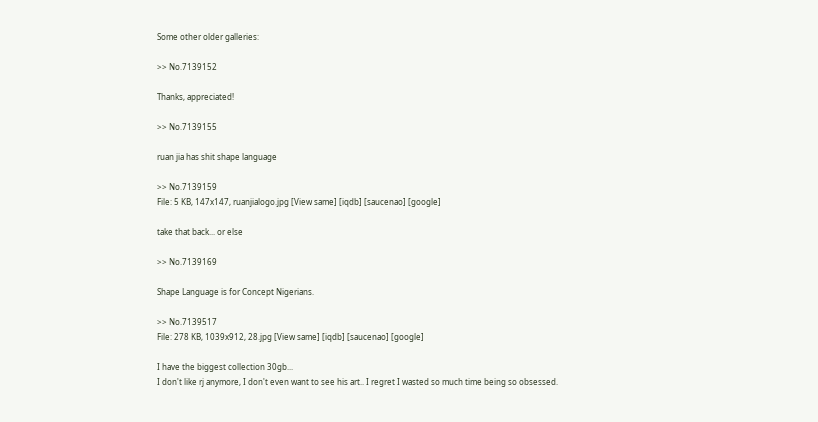Some other older galleries:

>> No.7139152

Thanks, appreciated!

>> No.7139155

ruan jia has shit shape language

>> No.7139159
File: 5 KB, 147x147, ruanjialogo.jpg [View same] [iqdb] [saucenao] [google]

take that back... or else

>> No.7139169

Shape Language is for Concept Nigerians.

>> No.7139517
File: 278 KB, 1039x912, 28.jpg [View same] [iqdb] [saucenao] [google]

I have the biggest collection 30gb...
I don't like rj anymore, I don't even want to see his art.. I regret I wasted so much time being so obsessed.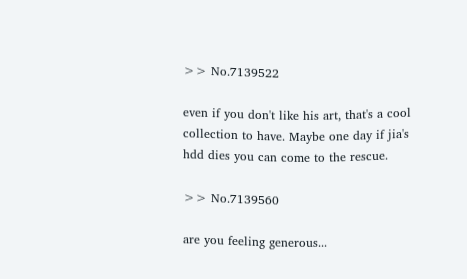>> No.7139522

even if you don't like his art, that's a cool collection to have. Maybe one day if jia's hdd dies you can come to the rescue.

>> No.7139560

are you feeling generous...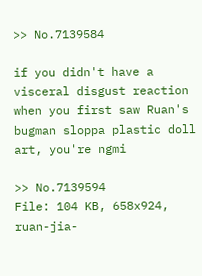>> No.7139584

if you didn't have a visceral disgust reaction when you first saw Ruan's bugman sloppa plastic doll art, you're ngmi

>> No.7139594
File: 104 KB, 658x924, ruan-jia-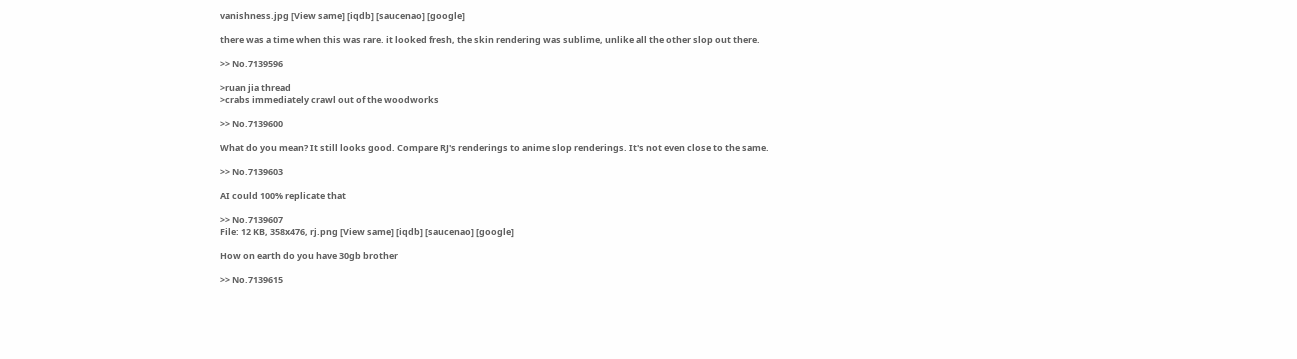vanishness.jpg [View same] [iqdb] [saucenao] [google]

there was a time when this was rare. it looked fresh, the skin rendering was sublime, unlike all the other slop out there.

>> No.7139596

>ruan jia thread
>crabs immediately crawl out of the woodworks

>> No.7139600

What do you mean? It still looks good. Compare RJ's renderings to anime slop renderings. It's not even close to the same.

>> No.7139603

AI could 100% replicate that

>> No.7139607
File: 12 KB, 358x476, rj.png [View same] [iqdb] [saucenao] [google]

How on earth do you have 30gb brother

>> No.7139615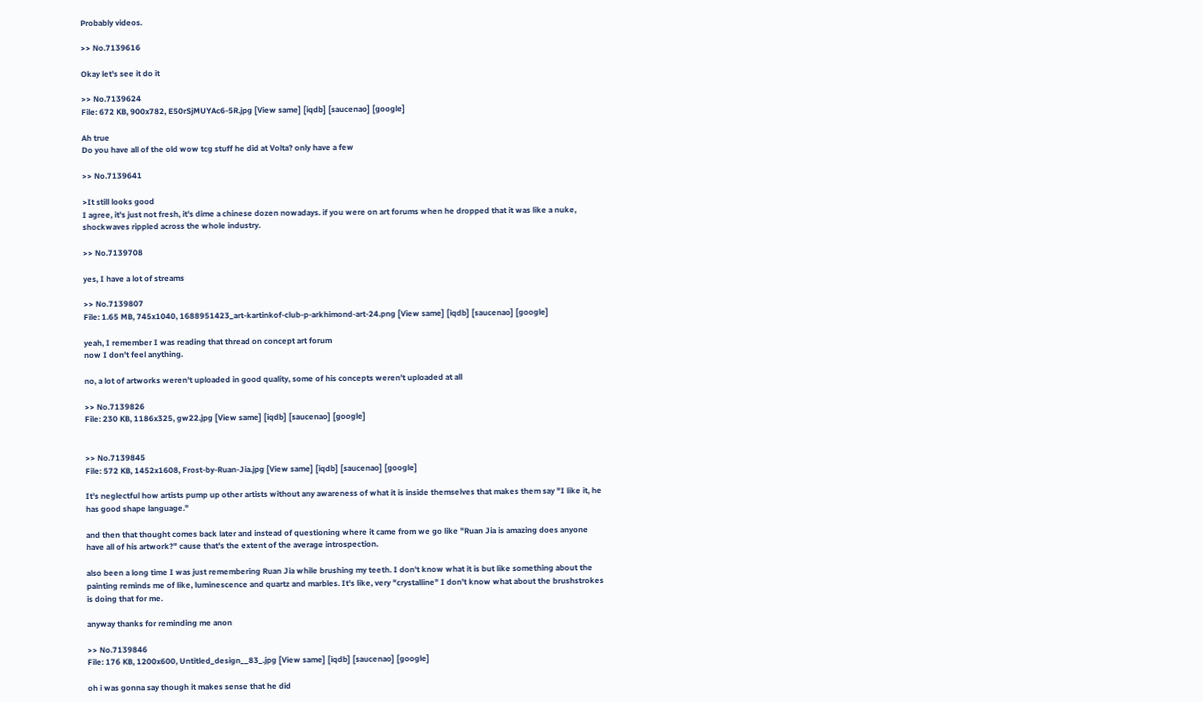Probably videos.

>> No.7139616

Okay let's see it do it

>> No.7139624
File: 672 KB, 900x782, E50rSjMUYAc6-5R.jpg [View same] [iqdb] [saucenao] [google]

Ah true
Do you have all of the old wow tcg stuff he did at Volta? only have a few

>> No.7139641

>It still looks good
I agree, it's just not fresh, it's dime a chinese dozen nowadays. if you were on art forums when he dropped that it was like a nuke, shockwaves rippled across the whole industry.

>> No.7139708

yes, I have a lot of streams

>> No.7139807
File: 1.65 MB, 745x1040, 1688951423_art-kartinkof-club-p-arkhimond-art-24.png [View same] [iqdb] [saucenao] [google]

yeah, I remember I was reading that thread on concept art forum
now I don't feel anything.

no, a lot of artworks weren't uploaded in good quality, some of his concepts weren't uploaded at all

>> No.7139826
File: 230 KB, 1186x325, gw22.jpg [View same] [iqdb] [saucenao] [google]


>> No.7139845
File: 572 KB, 1452x1608, Frost-by-Ruan-Jia.jpg [View same] [iqdb] [saucenao] [google]

It's neglectful how artists pump up other artists without any awareness of what it is inside themselves that makes them say "I like it, he has good shape language."

and then that thought comes back later and instead of questioning where it came from we go like "Ruan Jia is amazing does anyone have all of his artwork?" cause that's the extent of the average introspection.

also been a long time I was just remembering Ruan Jia while brushing my teeth. I don't know what it is but like something about the painting reminds me of like, luminescence and quartz and marbles. It's like, very "crystalline" I don't know what about the brushstrokes is doing that for me.

anyway thanks for reminding me anon

>> No.7139846
File: 176 KB, 1200x600, Untitled_design__83_.jpg [View same] [iqdb] [saucenao] [google]

oh i was gonna say though it makes sense that he did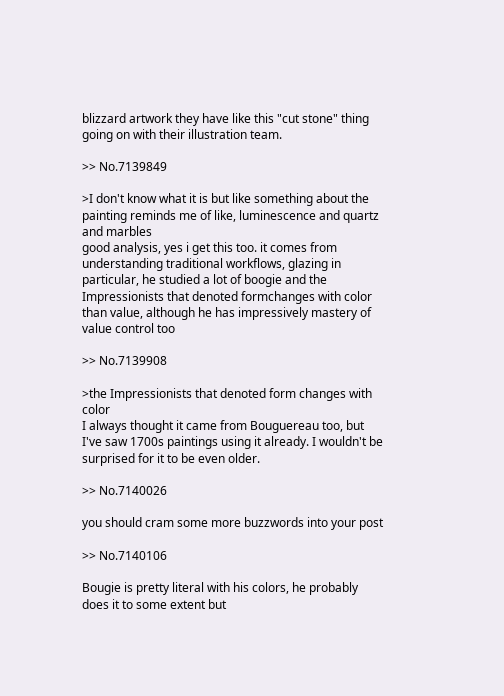blizzard artwork they have like this "cut stone" thing going on with their illustration team.

>> No.7139849

>I don't know what it is but like something about the painting reminds me of like, luminescence and quartz and marbles
good analysis, yes i get this too. it comes from understanding traditional workflows, glazing in particular, he studied a lot of boogie and the Impressionists that denoted formchanges with color than value, although he has impressively mastery of value control too

>> No.7139908

>the Impressionists that denoted form changes with color
I always thought it came from Bouguereau too, but I've saw 1700s paintings using it already. I wouldn't be surprised for it to be even older.

>> No.7140026

you should cram some more buzzwords into your post

>> No.7140106

Bougie is pretty literal with his colors, he probably does it to some extent but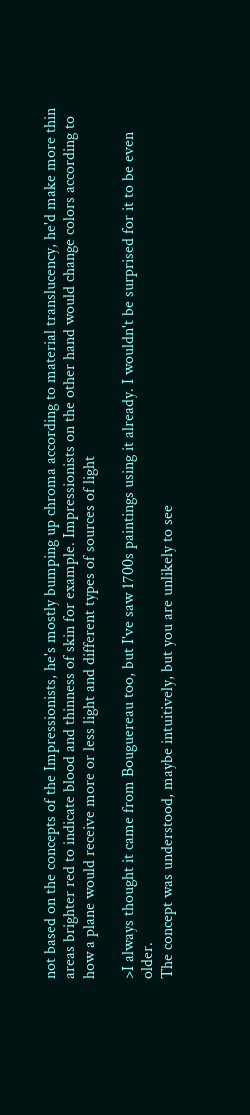not based on the concepts of the Impressionists, he's mostly bumping up chroma according to material translucency, he'd make more thin areas brighter red to indicate blood and thinness of skin for example. Impressionists on the other hand would change colors according to how a plane would receive more or less light and different types of sources of light

>I always thought it came from Bouguereau too, but I've saw 1700s paintings using it already. I wouldn't be surprised for it to be even older.
The concept was understood, maybe intuitively, but you are unlikely to see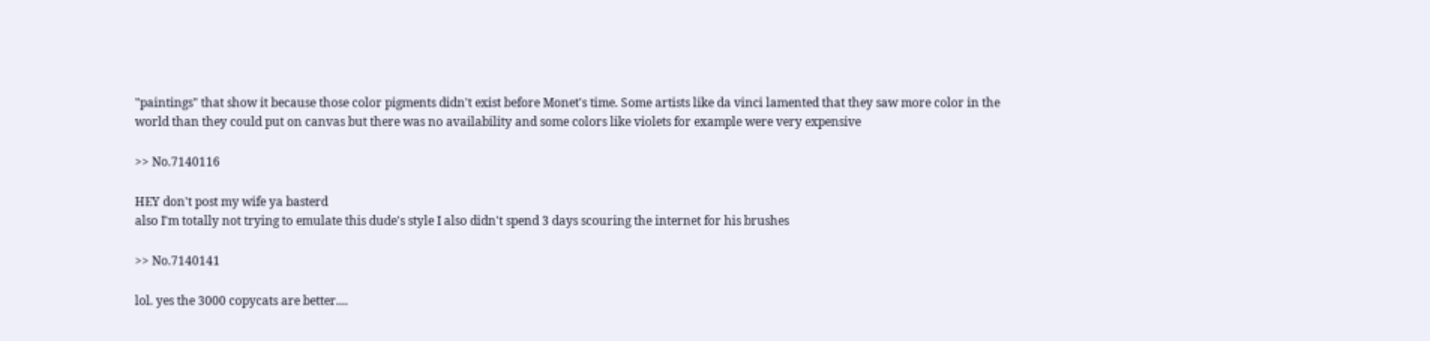"paintings" that show it because those color pigments didn't exist before Monet's time. Some artists like da vinci lamented that they saw more color in the world than they could put on canvas but there was no availability and some colors like violets for example were very expensive

>> No.7140116

HEY don't post my wife ya basterd
also I'm totally not trying to emulate this dude's style I also didn't spend 3 days scouring the internet for his brushes

>> No.7140141

lol. yes the 3000 copycats are better....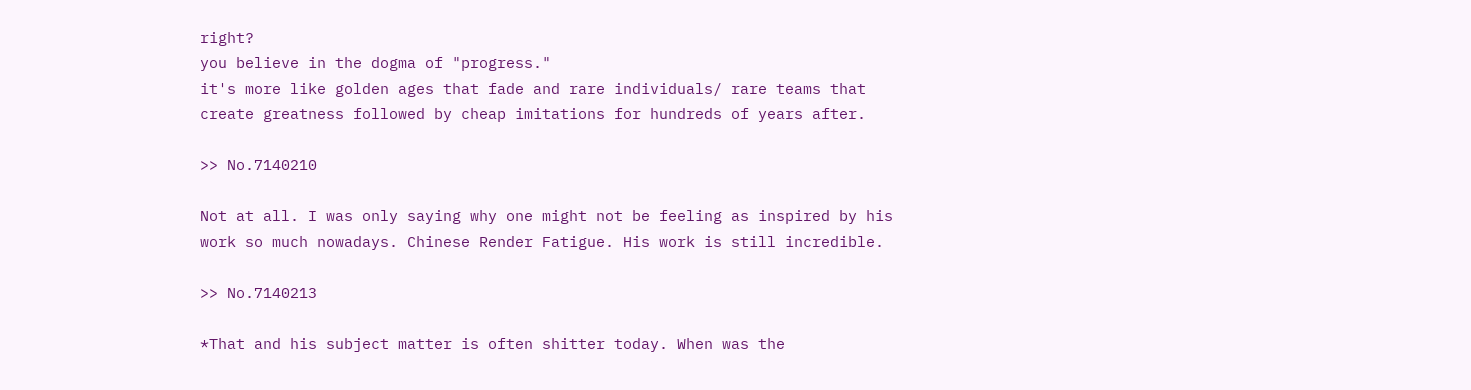right?
you believe in the dogma of "progress."
it's more like golden ages that fade and rare individuals/ rare teams that create greatness followed by cheap imitations for hundreds of years after.

>> No.7140210

Not at all. I was only saying why one might not be feeling as inspired by his work so much nowadays. Chinese Render Fatigue. His work is still incredible.

>> No.7140213

*That and his subject matter is often shitter today. When was the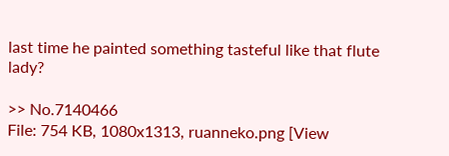last time he painted something tasteful like that flute lady?

>> No.7140466
File: 754 KB, 1080x1313, ruanneko.png [View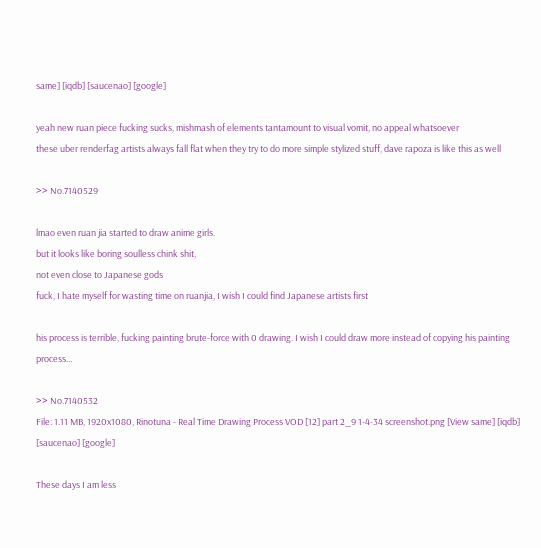same] [iqdb] [saucenao] [google]

yeah new ruan piece fucking sucks, mishmash of elements tantamount to visual vomit, no appeal whatsoever
these uber renderfag artists always fall flat when they try to do more simple stylized stuff, dave rapoza is like this as well

>> No.7140529

lmao even ruan jia started to draw anime girls.
but it looks like boring soulless chink shit,
not even close to Japanese gods
fuck, I hate myself for wasting time on ruanjia, I wish I could find Japanese artists first

his process is terrible, fucking painting brute-force with 0 drawing. I wish I could draw more instead of copying his painting process...

>> No.7140532
File: 1.11 MB, 1920x1080, Rinotuna - Real Time Drawing Process VOD [12] part 2_9 1-4-34 screenshot.png [View same] [iqdb] [saucenao] [google]

These days I am less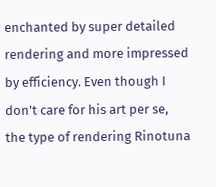enchanted by super detailed rendering and more impressed by efficiency. Even though I don't care for his art per se, the type of rendering Rinotuna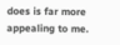does is far more appealing to me.